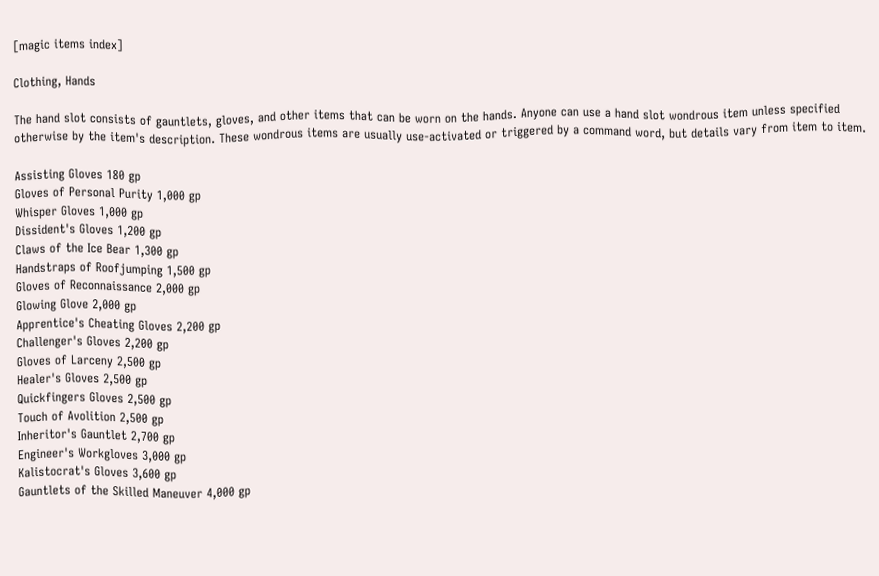[magic items index]

Clothing, Hands

The hand slot consists of gauntlets, gloves, and other items that can be worn on the hands. Anyone can use a hand slot wondrous item unless specified otherwise by the item's description. These wondrous items are usually use-activated or triggered by a command word, but details vary from item to item.

Assisting Gloves 180 gp
Gloves of Personal Purity 1,000 gp
Whisper Gloves 1,000 gp
Dissident's Gloves 1,200 gp
Claws of the Ice Bear 1,300 gp
Handstraps of Roofjumping 1,500 gp
Gloves of Reconnaissance 2,000 gp
Glowing Glove 2,000 gp
Apprentice's Cheating Gloves 2,200 gp
Challenger's Gloves 2,200 gp
Gloves of Larceny 2,500 gp
Healer's Gloves 2,500 gp
Quickfingers Gloves 2,500 gp
Touch of Avolition 2,500 gp
Inheritor's Gauntlet 2,700 gp
Engineer's Workgloves 3,000 gp
Kalistocrat's Gloves 3,600 gp
Gauntlets of the Skilled Maneuver 4,000 gp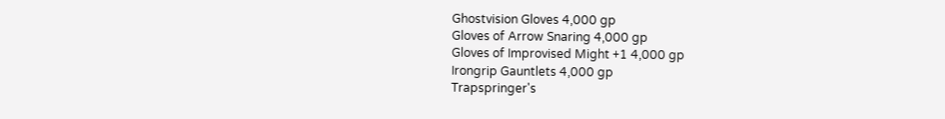Ghostvision Gloves 4,000 gp
Gloves of Arrow Snaring 4,000 gp
Gloves of Improvised Might +1 4,000 gp
Irongrip Gauntlets 4,000 gp
Trapspringer's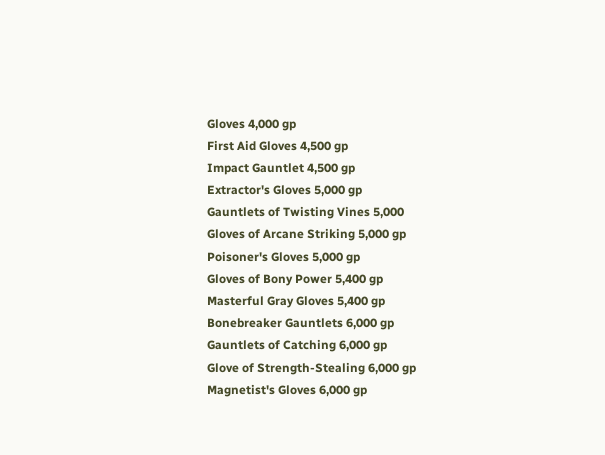Gloves 4,000 gp
First Aid Gloves 4,500 gp
Impact Gauntlet 4,500 gp
Extractor's Gloves 5,000 gp
Gauntlets of Twisting Vines 5,000
Gloves of Arcane Striking 5,000 gp
Poisoner's Gloves 5,000 gp
Gloves of Bony Power 5,400 gp
Masterful Gray Gloves 5,400 gp
Bonebreaker Gauntlets 6,000 gp
Gauntlets of Catching 6,000 gp
Glove of Strength-Stealing 6,000 gp
Magnetist's Gloves 6,000 gp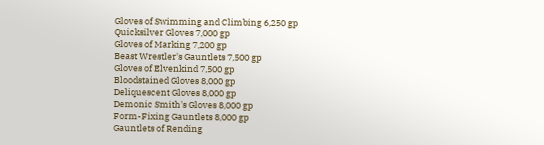Gloves of Swimming and Climbing 6,250 gp
Quicksilver Gloves 7,000 gp
Gloves of Marking 7,200 gp
Beast Wrestler's Gauntlets 7,500 gp
Gloves of Elvenkind 7,500 gp
Bloodstained Gloves 8,000 gp
Deliquescent Gloves 8,000 gp
Demonic Smith's Gloves 8,000 gp
Form-Fixing Gauntlets 8,000 gp
Gauntlets of Rending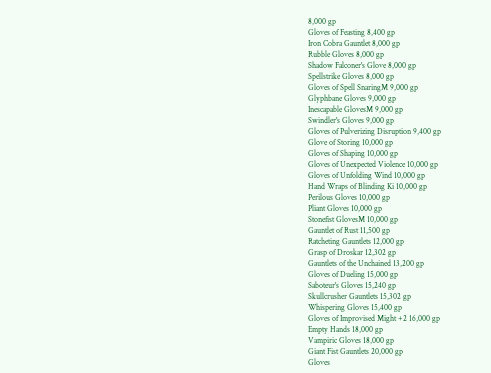8,000 gp
Gloves of Feasting 8,400 gp
Iron Cobra Gauntlet 8,000 gp
Rubble Gloves 8,000 gp
Shadow Falconer's Glove 8,000 gp
Spellstrike Gloves 8,000 gp
Gloves of Spell SnaringM 9,000 gp
Glyphbane Gloves 9,000 gp
Inescapable GlovesM 9,000 gp
Swindler's Gloves 9,000 gp
Gloves of Pulverizing Disruption 9,400 gp
Glove of Storing 10,000 gp
Gloves of Shaping 10,000 gp
Gloves of Unexpected Violence 10,000 gp
Gloves of Unfolding Wind 10,000 gp
Hand Wraps of Blinding Ki 10,000 gp
Perilous Gloves 10,000 gp
Pliant Gloves 10,000 gp
Stonefist GlovesM 10,000 gp
Gauntlet of Rust 11,500 gp
Ratcheting Gauntlets 12,000 gp
Grasp of Droskar 12,302 gp
Gauntlets of the Unchained 13,200 gp
Gloves of Dueling 15,000 gp
Saboteur's Gloves 15,240 gp
Skullcrusher Gauntlets 15,302 gp
Whispering Gloves 15,400 gp
Gloves of Improvised Might +2 16,000 gp
Empty Hands 18,000 gp
Vampiric Gloves 18,000 gp
Giant Fist Gauntlets 20,000 gp
Gloves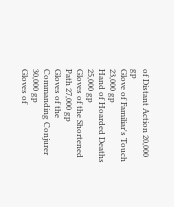of Distant Action 20,000 gp
Glove of Familiar's Touch 23,000 gp
Hand of Hoarded Deaths 25,000 gp
Gloves of the Shortened Path 27,000 gp
Gloves of the Commanding Conjurer 30,000 gp
Gloves of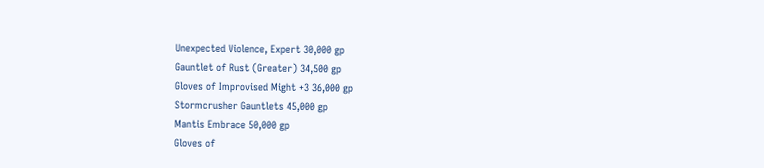Unexpected Violence, Expert 30,000 gp
Gauntlet of Rust (Greater) 34,500 gp
Gloves of Improvised Might +3 36,000 gp
Stormcrusher Gauntlets 45,000 gp
Mantis Embrace 50,000 gp
Gloves of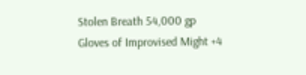Stolen Breath 54,000 gp
Gloves of Improvised Might +4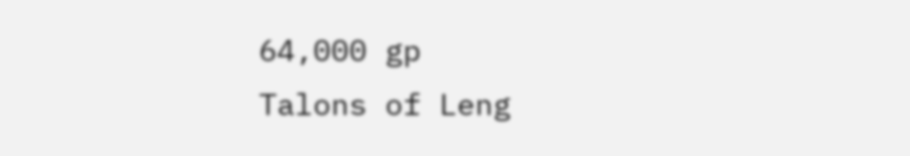64,000 gp
Talons of Leng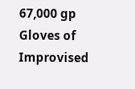67,000 gp
Gloves of Improvised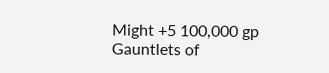Might +5 100,000 gp
Gauntlets of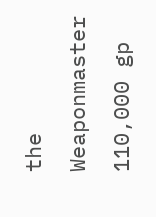the Weaponmaster 110,000 gp